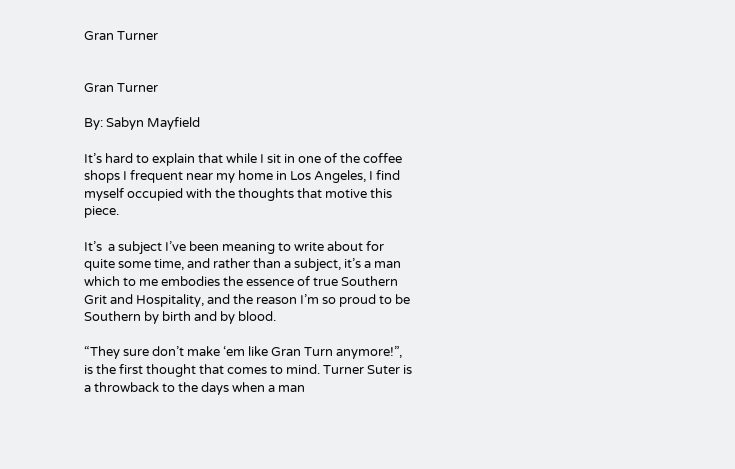Gran Turner


Gran Turner

By: Sabyn Mayfield

It’s hard to explain that while I sit in one of the coffee shops I frequent near my home in Los Angeles, I find myself occupied with the thoughts that motive this piece.

It’s  a subject I’ve been meaning to write about for quite some time, and rather than a subject, it’s a man which to me embodies the essence of true Southern Grit and Hospitality, and the reason I’m so proud to be Southern by birth and by blood.

“They sure don’t make ‘em like Gran Turn anymore!”, is the first thought that comes to mind. Turner Suter is a throwback to the days when a man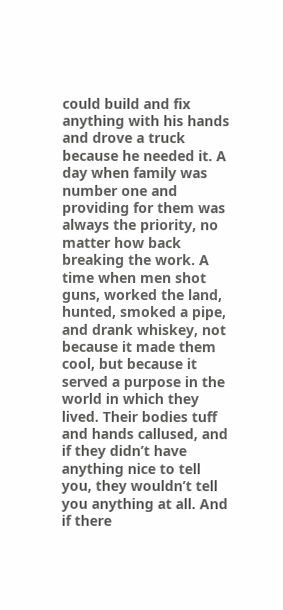could build and fix anything with his hands and drove a truck because he needed it. A day when family was number one and providing for them was always the priority, no matter how back breaking the work. A time when men shot guns, worked the land, hunted, smoked a pipe, and drank whiskey, not because it made them cool, but because it served a purpose in the world in which they lived. Their bodies tuff and hands callused, and if they didn’t have anything nice to tell you, they wouldn’t tell you anything at all. And if there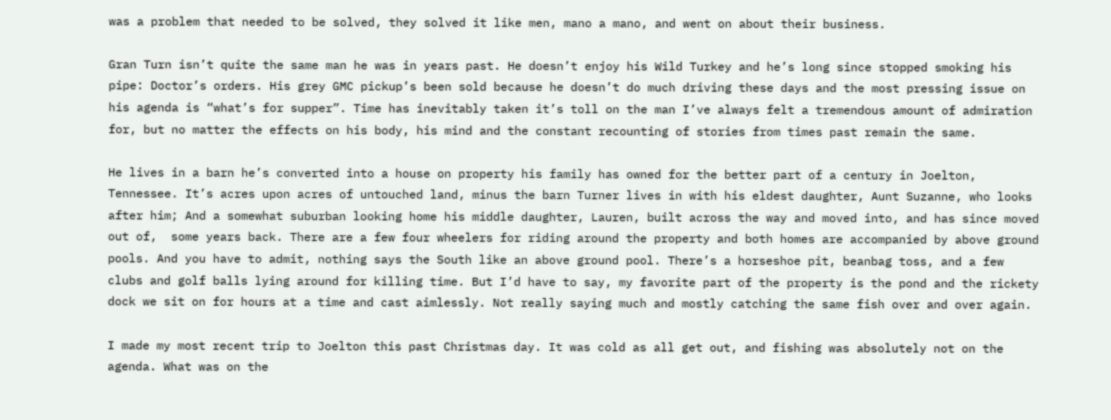was a problem that needed to be solved, they solved it like men, mano a mano, and went on about their business.

Gran Turn isn’t quite the same man he was in years past. He doesn’t enjoy his Wild Turkey and he’s long since stopped smoking his pipe: Doctor’s orders. His grey GMC pickup’s been sold because he doesn’t do much driving these days and the most pressing issue on his agenda is “what’s for supper”. Time has inevitably taken it’s toll on the man I’ve always felt a tremendous amount of admiration for, but no matter the effects on his body, his mind and the constant recounting of stories from times past remain the same.

He lives in a barn he’s converted into a house on property his family has owned for the better part of a century in Joelton, Tennessee. It’s acres upon acres of untouched land, minus the barn Turner lives in with his eldest daughter, Aunt Suzanne, who looks after him; And a somewhat suburban looking home his middle daughter, Lauren, built across the way and moved into, and has since moved out of,  some years back. There are a few four wheelers for riding around the property and both homes are accompanied by above ground pools. And you have to admit, nothing says the South like an above ground pool. There’s a horseshoe pit, beanbag toss, and a few clubs and golf balls lying around for killing time. But I’d have to say, my favorite part of the property is the pond and the rickety dock we sit on for hours at a time and cast aimlessly. Not really saying much and mostly catching the same fish over and over again.

I made my most recent trip to Joelton this past Christmas day. It was cold as all get out, and fishing was absolutely not on the agenda. What was on the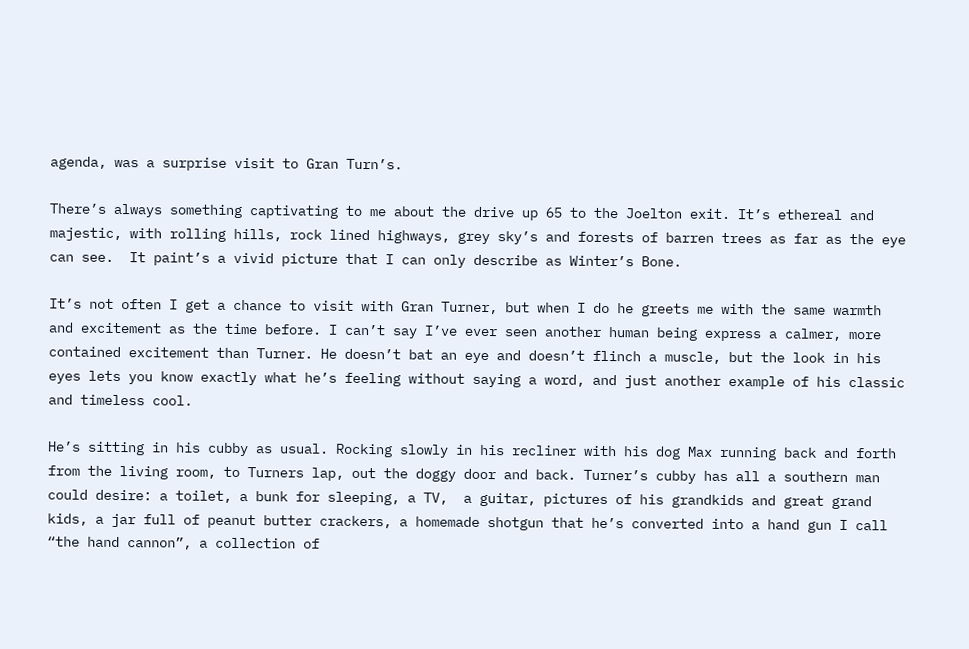agenda, was a surprise visit to Gran Turn’s.

There’s always something captivating to me about the drive up 65 to the Joelton exit. It’s ethereal and majestic, with rolling hills, rock lined highways, grey sky’s and forests of barren trees as far as the eye can see.  It paint’s a vivid picture that I can only describe as Winter’s Bone.

It’s not often I get a chance to visit with Gran Turner, but when I do he greets me with the same warmth and excitement as the time before. I can’t say I’ve ever seen another human being express a calmer, more contained excitement than Turner. He doesn’t bat an eye and doesn’t flinch a muscle, but the look in his eyes lets you know exactly what he’s feeling without saying a word, and just another example of his classic and timeless cool.

He’s sitting in his cubby as usual. Rocking slowly in his recliner with his dog Max running back and forth from the living room, to Turners lap, out the doggy door and back. Turner’s cubby has all a southern man could desire: a toilet, a bunk for sleeping, a TV,  a guitar, pictures of his grandkids and great grand kids, a jar full of peanut butter crackers, a homemade shotgun that he’s converted into a hand gun I call “the hand cannon”, a collection of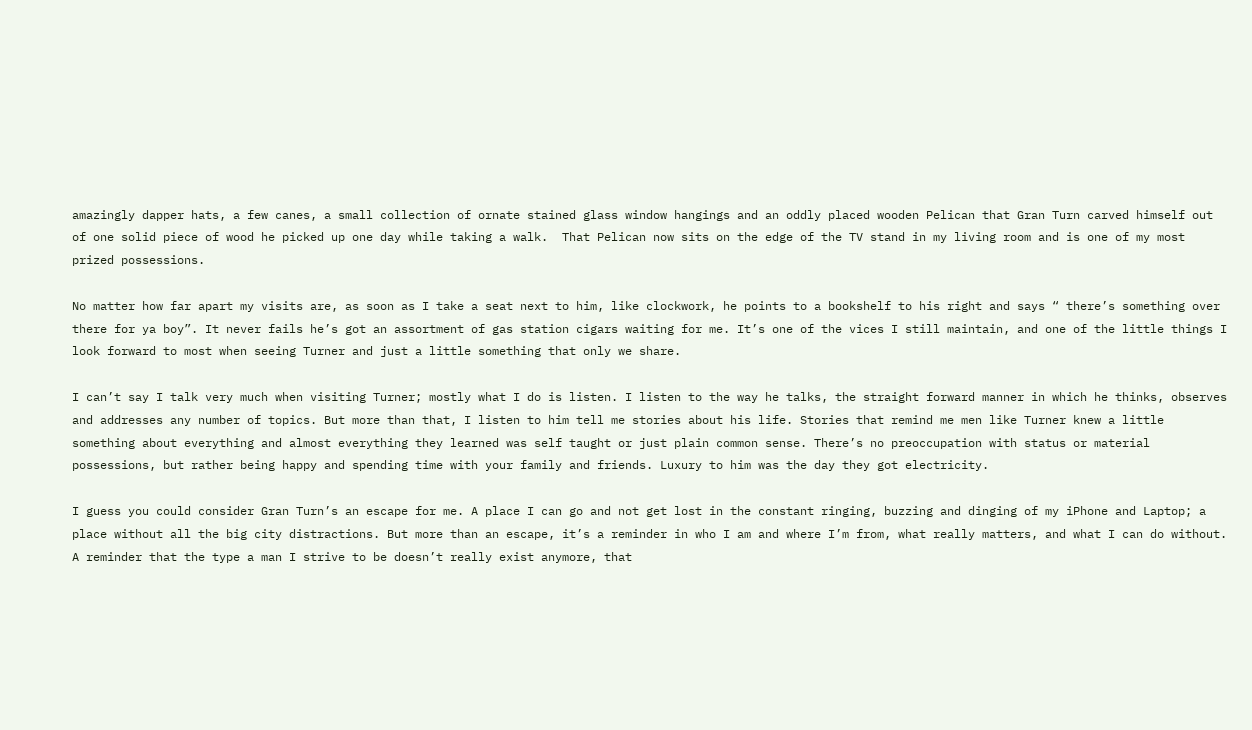amazingly dapper hats, a few canes, a small collection of ornate stained glass window hangings and an oddly placed wooden Pelican that Gran Turn carved himself out of one solid piece of wood he picked up one day while taking a walk.  That Pelican now sits on the edge of the TV stand in my living room and is one of my most prized possessions.

No matter how far apart my visits are, as soon as I take a seat next to him, like clockwork, he points to a bookshelf to his right and says “ there’s something over there for ya boy”. It never fails he’s got an assortment of gas station cigars waiting for me. It’s one of the vices I still maintain, and one of the little things I look forward to most when seeing Turner and just a little something that only we share.

I can’t say I talk very much when visiting Turner; mostly what I do is listen. I listen to the way he talks, the straight forward manner in which he thinks, observes and addresses any number of topics. But more than that, I listen to him tell me stories about his life. Stories that remind me men like Turner knew a little something about everything and almost everything they learned was self taught or just plain common sense. There’s no preoccupation with status or material possessions, but rather being happy and spending time with your family and friends. Luxury to him was the day they got electricity.

I guess you could consider Gran Turn’s an escape for me. A place I can go and not get lost in the constant ringing, buzzing and dinging of my iPhone and Laptop; a place without all the big city distractions. But more than an escape, it’s a reminder in who I am and where I’m from, what really matters, and what I can do without. A reminder that the type a man I strive to be doesn’t really exist anymore, that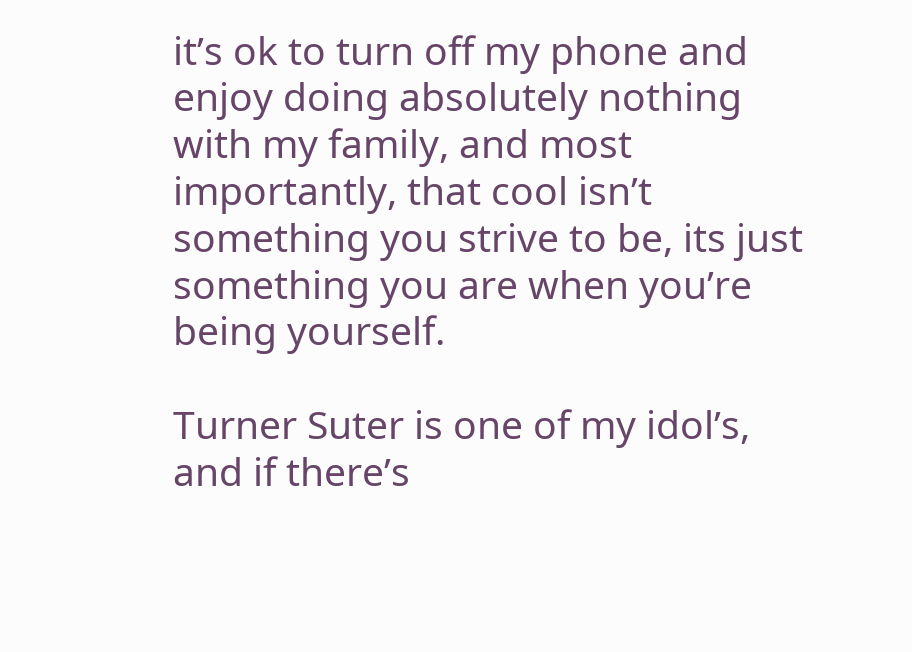it’s ok to turn off my phone and enjoy doing absolutely nothing with my family, and most importantly, that cool isn’t something you strive to be, its just something you are when you’re being yourself.

Turner Suter is one of my idol’s, and if there’s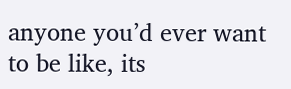anyone you’d ever want to be like, its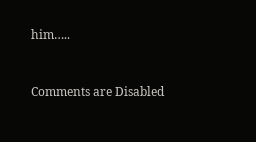him…..


Comments are Disabled